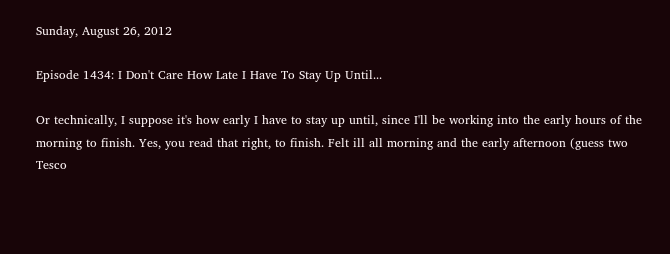Sunday, August 26, 2012

Episode 1434: I Don't Care How Late I Have To Stay Up Until...

Or technically, I suppose it's how early I have to stay up until, since I'll be working into the early hours of the morning to finish. Yes, you read that right, to finish. Felt ill all morning and the early afternoon (guess two Tesco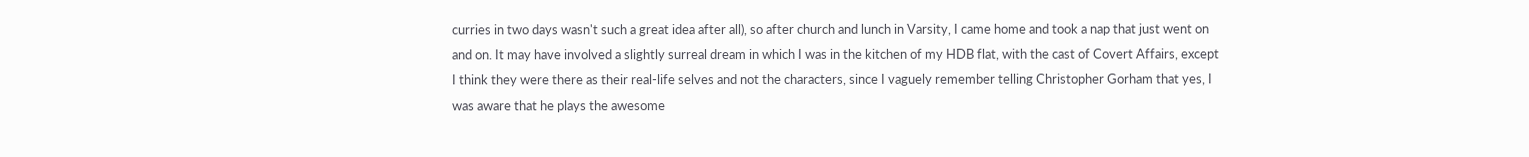curries in two days wasn't such a great idea after all), so after church and lunch in Varsity, I came home and took a nap that just went on and on. It may have involved a slightly surreal dream in which I was in the kitchen of my HDB flat, with the cast of Covert Affairs, except I think they were there as their real-life selves and not the characters, since I vaguely remember telling Christopher Gorham that yes, I was aware that he plays the awesome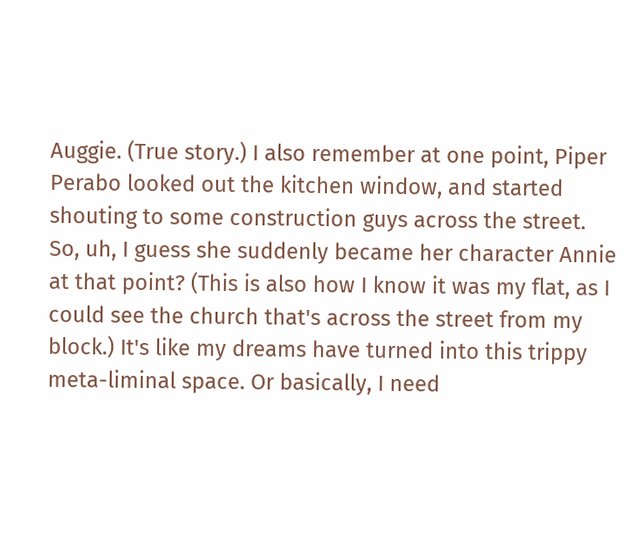Auggie. (True story.) I also remember at one point, Piper Perabo looked out the kitchen window, and started shouting to some construction guys across the street. So, uh, I guess she suddenly became her character Annie at that point? (This is also how I know it was my flat, as I could see the church that's across the street from my block.) It's like my dreams have turned into this trippy meta-liminal space. Or basically, I need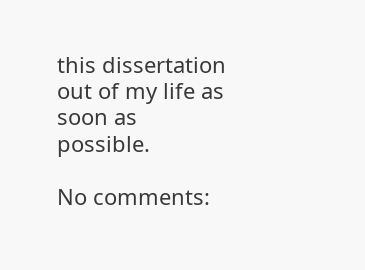this dissertation out of my life as soon as possible.

No comments: